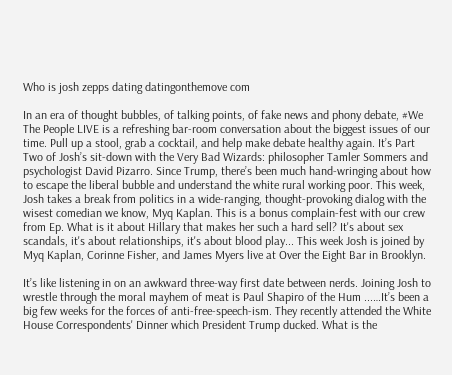Who is josh zepps dating datingonthemove com

In an era of thought bubbles, of talking points, of fake news and phony debate, #We The People LIVE is a refreshing bar-room conversation about the biggest issues of our time. Pull up a stool, grab a cocktail, and help make debate healthy again. It’s Part Two of Josh’s sit-down with the Very Bad Wizards: philosopher Tamler Sommers and psychologist David Pizarro. Since Trump, there’s been much hand-wringing about how to escape the liberal bubble and understand the white rural working poor. This week, Josh takes a break from politics in a wide-ranging, thought-provoking dialog with the wisest comedian we know, Myq Kaplan. This is a bonus complain-fest with our crew from Ep. What is it about Hillary that makes her such a hard sell? It's about sex scandals, it's about relationships, it's about blood play... This week Josh is joined by Myq Kaplan, Corinne Fisher, and James Myers live at Over the Eight Bar in Brooklyn.

It’s like listening in on an awkward three-way first date between nerds. Joining Josh to wrestle through the moral mayhem of meat is Paul Shapiro of the Hum ...…It’s been a big few weeks for the forces of anti-free-speech-ism. They recently attended the White House Correspondents' Dinner which President Trump ducked. What is the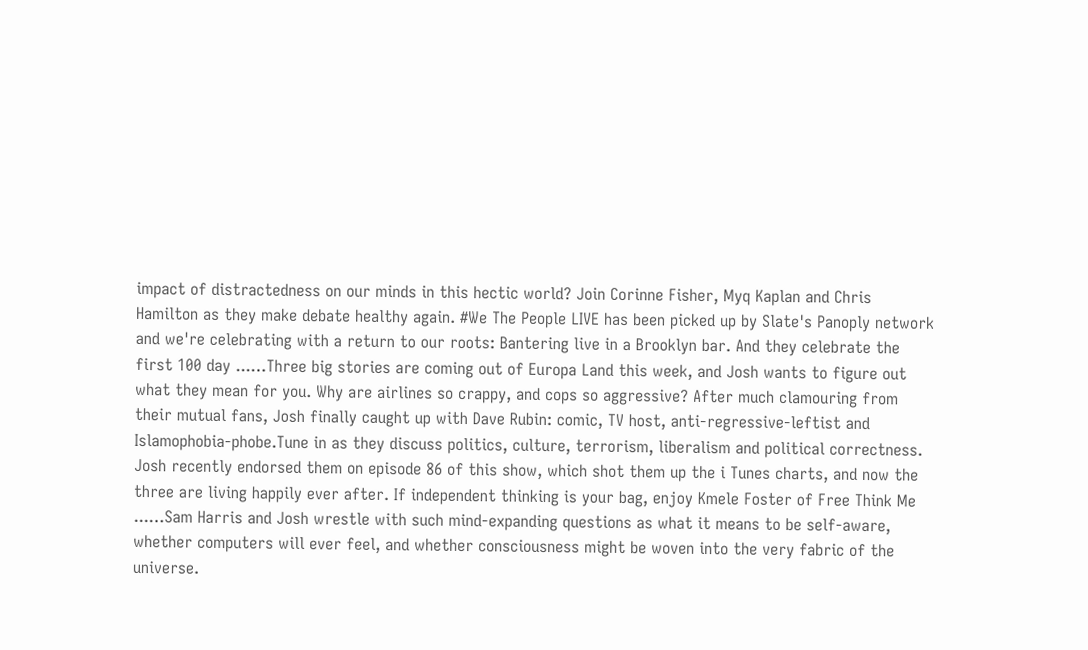impact of distractedness on our minds in this hectic world? Join Corinne Fisher, Myq Kaplan and Chris Hamilton as they make debate healthy again. #We The People LIVE has been picked up by Slate's Panoply network and we're celebrating with a return to our roots: Bantering live in a Brooklyn bar. And they celebrate the first 100 day ...…Three big stories are coming out of Europa Land this week, and Josh wants to figure out what they mean for you. Why are airlines so crappy, and cops so aggressive? After much clamouring from their mutual fans, Josh finally caught up with Dave Rubin: comic, TV host, anti-regressive-leftist and Islamophobia-phobe.Tune in as they discuss politics, culture, terrorism, liberalism and political correctness. Josh recently endorsed them on episode 86 of this show, which shot them up the i Tunes charts, and now the three are living happily ever after. If independent thinking is your bag, enjoy Kmele Foster of Free Think Me ...…Sam Harris and Josh wrestle with such mind-expanding questions as what it means to be self-aware, whether computers will ever feel, and whether consciousness might be woven into the very fabric of the universe.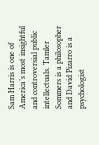Sam Harris is one of America’s most insightful and controversial public intellectuals. Tamler Sommers is a philosopher and David Pizarro is a psychologist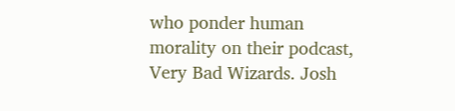who ponder human morality on their podcast, Very Bad Wizards. Josh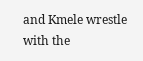and Kmele wrestle with the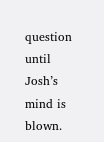question until Josh’s mind is blown.